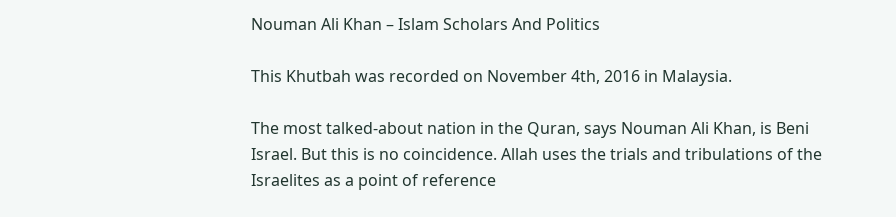Nouman Ali Khan – Islam Scholars And Politics

This Khutbah was recorded on November 4th, 2016 in Malaysia.

The most talked-about nation in the Quran, says Nouman Ali Khan, is Beni Israel. But this is no coincidence. Allah uses the trials and tribulations of the Israelites as a point of reference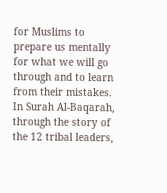for Muslims to prepare us mentally for what we will go through and to learn from their mistakes. In Surah Al-Baqarah, through the story of the 12 tribal leaders,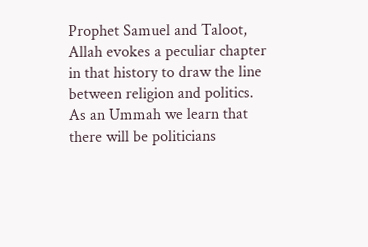Prophet Samuel and Taloot, Allah evokes a peculiar chapter in that history to draw the line between religion and politics. As an Ummah we learn that there will be politicians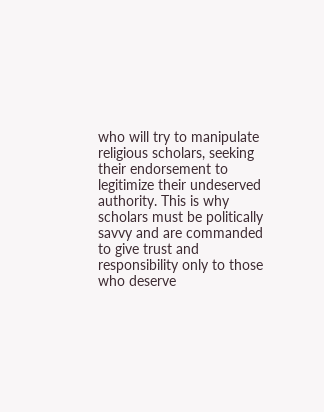who will try to manipulate religious scholars, seeking their endorsement to legitimize their undeserved authority. This is why scholars must be politically savvy and are commanded to give trust and responsibility only to those who deserve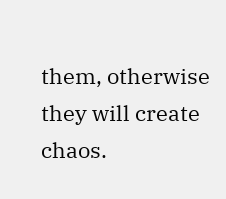them, otherwise they will create chaos.